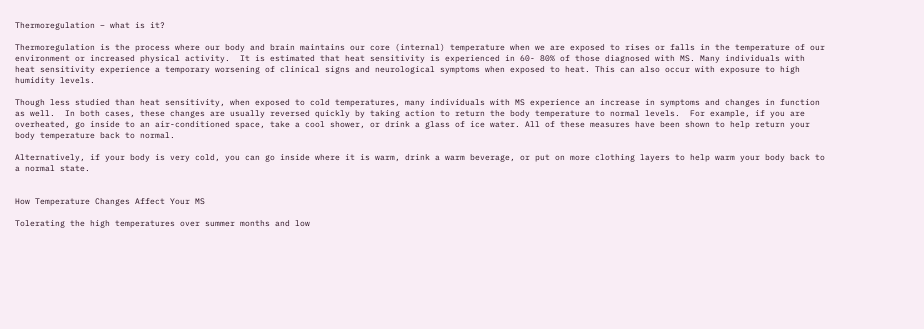Thermoregulation – what is it?

Thermoregulation is the process where our body and brain maintains our core (internal) temperature when we are exposed to rises or falls in the temperature of our environment or increased physical activity.  It is estimated that heat sensitivity is experienced in 60- 80% of those diagnosed with MS. Many individuals with heat sensitivity experience a temporary worsening of clinical signs and neurological symptoms when exposed to heat. This can also occur with exposure to high humidity levels.

Though less studied than heat sensitivity, when exposed to cold temperatures, many individuals with MS experience an increase in symptoms and changes in function as well.  In both cases, these changes are usually reversed quickly by taking action to return the body temperature to normal levels.  For example, if you are overheated, go inside to an air-conditioned space, take a cool shower, or drink a glass of ice water. All of these measures have been shown to help return your body temperature back to normal.

Alternatively, if your body is very cold, you can go inside where it is warm, drink a warm beverage, or put on more clothing layers to help warm your body back to a normal state.


How Temperature Changes Affect Your MS

Tolerating the high temperatures over summer months and low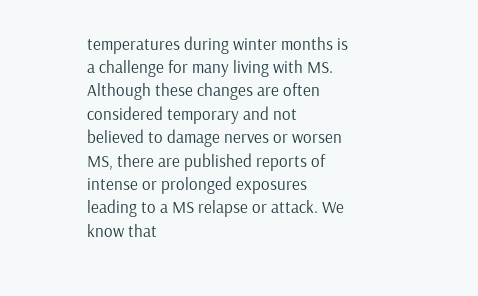temperatures during winter months is a challenge for many living with MS.  Although these changes are often considered temporary and not believed to damage nerves or worsen MS, there are published reports of intense or prolonged exposures leading to a MS relapse or attack. We know that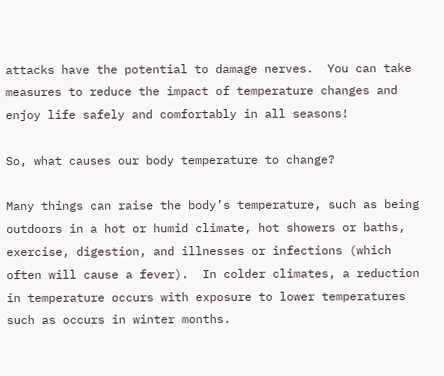attacks have the potential to damage nerves.  You can take measures to reduce the impact of temperature changes and enjoy life safely and comfortably in all seasons!

So, what causes our body temperature to change?

Many things can raise the body’s temperature, such as being outdoors in a hot or humid climate, hot showers or baths, exercise, digestion, and illnesses or infections (which often will cause a fever).  In colder climates, a reduction in temperature occurs with exposure to lower temperatures such as occurs in winter months.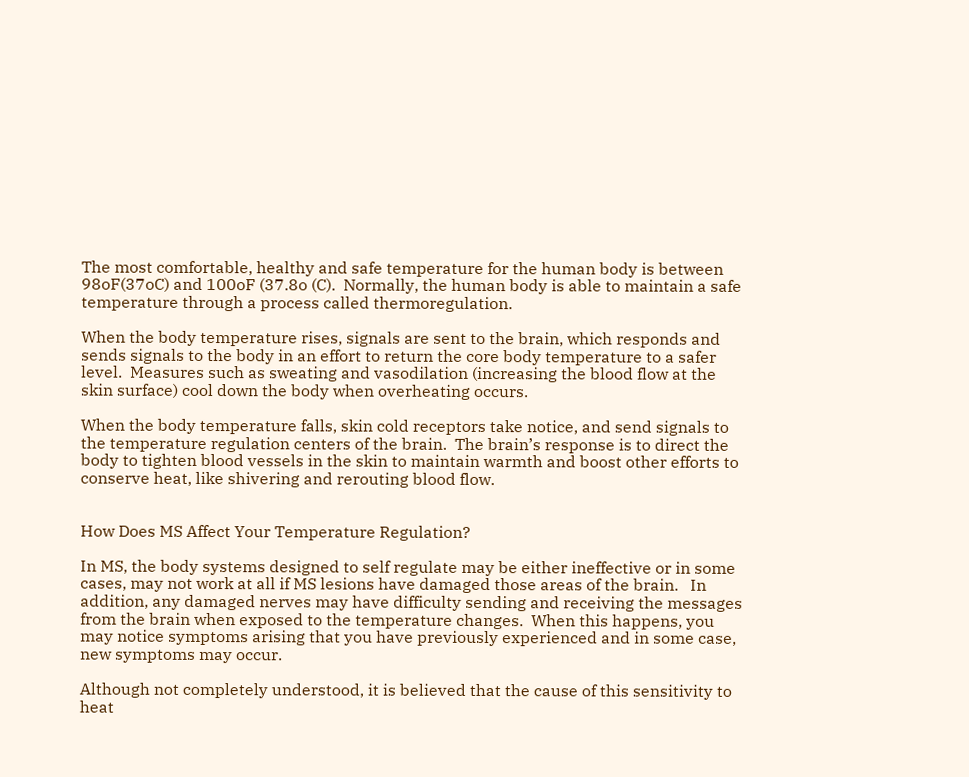The most comfortable, healthy and safe temperature for the human body is between 98oF(37oC) and 100oF (37.8o (C).  Normally, the human body is able to maintain a safe temperature through a process called thermoregulation.

When the body temperature rises, signals are sent to the brain, which responds and sends signals to the body in an effort to return the core body temperature to a safer level.  Measures such as sweating and vasodilation (increasing the blood flow at the skin surface) cool down the body when overheating occurs.

When the body temperature falls, skin cold receptors take notice, and send signals to the temperature regulation centers of the brain.  The brain’s response is to direct the body to tighten blood vessels in the skin to maintain warmth and boost other efforts to conserve heat, like shivering and rerouting blood flow.


How Does MS Affect Your Temperature Regulation?

In MS, the body systems designed to self regulate may be either ineffective or in some cases, may not work at all if MS lesions have damaged those areas of the brain.   In addition, any damaged nerves may have difficulty sending and receiving the messages from the brain when exposed to the temperature changes.  When this happens, you may notice symptoms arising that you have previously experienced and in some case, new symptoms may occur.

Although not completely understood, it is believed that the cause of this sensitivity to heat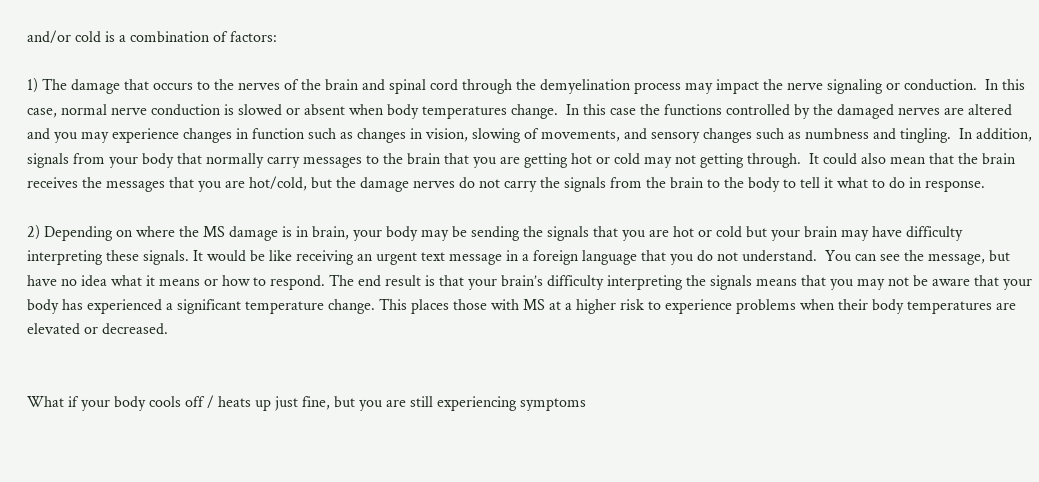and/or cold is a combination of factors:

1) The damage that occurs to the nerves of the brain and spinal cord through the demyelination process may impact the nerve signaling or conduction.  In this case, normal nerve conduction is slowed or absent when body temperatures change.  In this case the functions controlled by the damaged nerves are altered and you may experience changes in function such as changes in vision, slowing of movements, and sensory changes such as numbness and tingling.  In addition, signals from your body that normally carry messages to the brain that you are getting hot or cold may not getting through.  It could also mean that the brain receives the messages that you are hot/cold, but the damage nerves do not carry the signals from the brain to the body to tell it what to do in response.

2) Depending on where the MS damage is in brain, your body may be sending the signals that you are hot or cold but your brain may have difficulty interpreting these signals. It would be like receiving an urgent text message in a foreign language that you do not understand.  You can see the message, but have no idea what it means or how to respond. The end result is that your brain’s difficulty interpreting the signals means that you may not be aware that your body has experienced a significant temperature change. This places those with MS at a higher risk to experience problems when their body temperatures are elevated or decreased.


What if your body cools off / heats up just fine, but you are still experiencing symptoms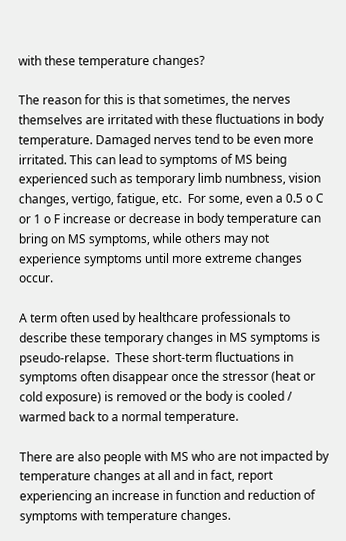with these temperature changes?

The reason for this is that sometimes, the nerves themselves are irritated with these fluctuations in body temperature. Damaged nerves tend to be even more irritated. This can lead to symptoms of MS being experienced such as temporary limb numbness, vision changes, vertigo, fatigue, etc.  For some, even a 0.5 o C or 1 o F increase or decrease in body temperature can bring on MS symptoms, while others may not experience symptoms until more extreme changes occur.

A term often used by healthcare professionals to describe these temporary changes in MS symptoms is pseudo-relapse.  These short-term fluctuations in symptoms often disappear once the stressor (heat or cold exposure) is removed or the body is cooled / warmed back to a normal temperature.

There are also people with MS who are not impacted by temperature changes at all and in fact, report experiencing an increase in function and reduction of symptoms with temperature changes.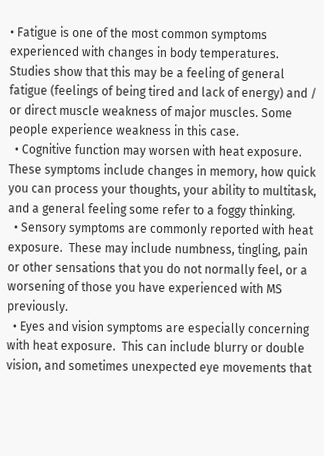• Fatigue is one of the most common symptoms experienced with changes in body temperatures.  Studies show that this may be a feeling of general fatigue (feelings of being tired and lack of energy) and / or direct muscle weakness of major muscles. Some people experience weakness in this case.
  • Cognitive function may worsen with heat exposure.  These symptoms include changes in memory, how quick you can process your thoughts, your ability to multitask, and a general feeling some refer to a foggy thinking.
  • Sensory symptoms are commonly reported with heat exposure.  These may include numbness, tingling, pain or other sensations that you do not normally feel, or a worsening of those you have experienced with MS previously.
  • Eyes and vision symptoms are especially concerning with heat exposure.  This can include blurry or double vision, and sometimes unexpected eye movements that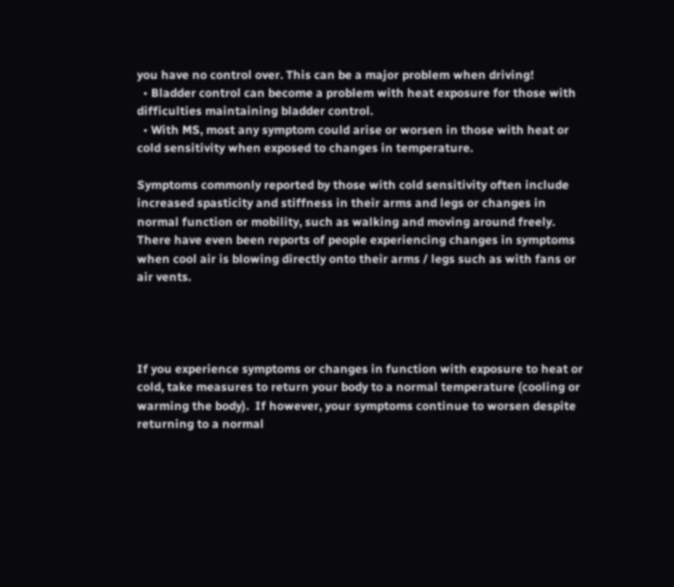you have no control over. This can be a major problem when driving!
  • Bladder control can become a problem with heat exposure for those with difficulties maintaining bladder control.
  • With MS, most any symptom could arise or worsen in those with heat or cold sensitivity when exposed to changes in temperature.

Symptoms commonly reported by those with cold sensitivity often include increased spasticity and stiffness in their arms and legs or changes in normal function or mobility, such as walking and moving around freely.  There have even been reports of people experiencing changes in symptoms when cool air is blowing directly onto their arms / legs such as with fans or air vents.




If you experience symptoms or changes in function with exposure to heat or cold, take measures to return your body to a normal temperature (cooling or warming the body).  If however, your symptoms continue to worsen despite returning to a normal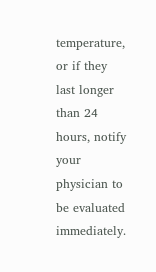temperature, or if they last longer than 24 hours, notify your physician to be evaluated immediately.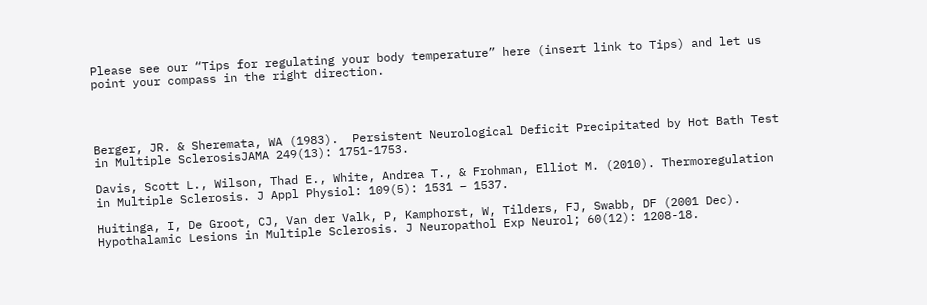Please see our “Tips for regulating your body temperature” here (insert link to Tips) and let us point your compass in the right direction.




Berger, JR. & Sheremata, WA (1983).  Persistent Neurological Deficit Precipitated by Hot Bath Test in Multiple SclerosisJAMA 249(13): 1751-1753.

Davis, Scott L., Wilson, Thad E., White, Andrea T., & Frohman, Elliot M. (2010). Thermoregulation in Multiple Sclerosis. J Appl Physiol: 109(5): 1531 – 1537.

Huitinga, I, De Groot, CJ, Van der Valk, P, Kamphorst, W, Tilders, FJ, Swabb, DF (2001 Dec).  Hypothalamic Lesions in Multiple Sclerosis. J Neuropathol Exp Neurol; 60(12): 1208-18.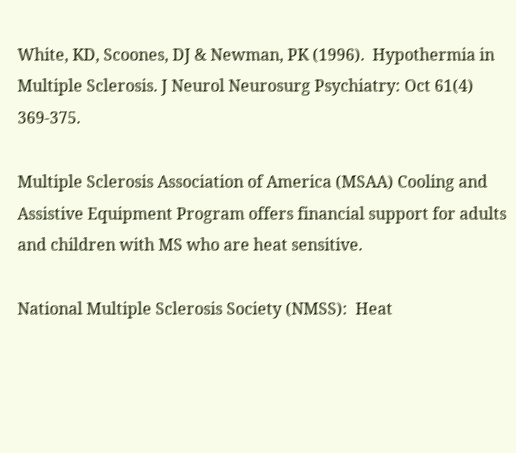White, KD, Scoones, DJ & Newman, PK (1996).  Hypothermia in Multiple Sclerosis. J Neurol Neurosurg Psychiatry: Oct 61(4) 369-375.

Multiple Sclerosis Association of America (MSAA) Cooling and Assistive Equipment Program offers financial support for adults and children with MS who are heat sensitive.

National Multiple Sclerosis Society (NMSS):  Heat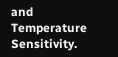and Temperature Sensitivity.